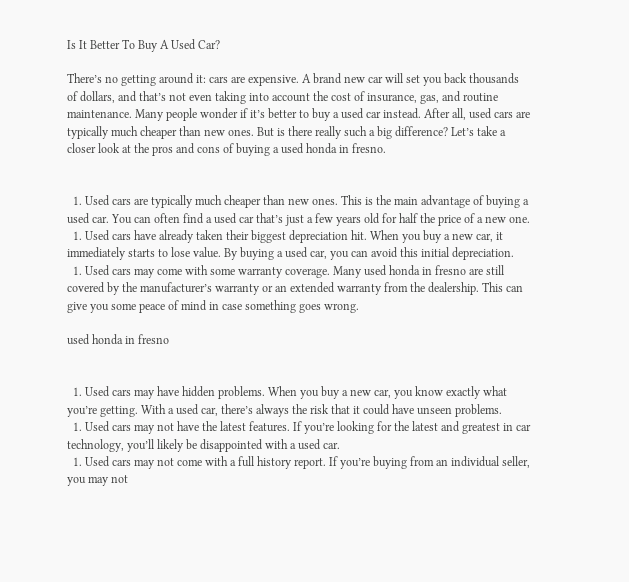Is It Better To Buy A Used Car?

There’s no getting around it: cars are expensive. A brand new car will set you back thousands of dollars, and that’s not even taking into account the cost of insurance, gas, and routine maintenance. Many people wonder if it’s better to buy a used car instead. After all, used cars are typically much cheaper than new ones. But is there really such a big difference? Let’s take a closer look at the pros and cons of buying a used honda in fresno.


  1. Used cars are typically much cheaper than new ones. This is the main advantage of buying a used car. You can often find a used car that’s just a few years old for half the price of a new one.
  1. Used cars have already taken their biggest depreciation hit. When you buy a new car, it immediately starts to lose value. By buying a used car, you can avoid this initial depreciation.
  1. Used cars may come with some warranty coverage. Many used honda in fresno are still covered by the manufacturer’s warranty or an extended warranty from the dealership. This can give you some peace of mind in case something goes wrong.

used honda in fresno


  1. Used cars may have hidden problems. When you buy a new car, you know exactly what you’re getting. With a used car, there’s always the risk that it could have unseen problems.
  1. Used cars may not have the latest features. If you’re looking for the latest and greatest in car technology, you’ll likely be disappointed with a used car.
  1. Used cars may not come with a full history report. If you’re buying from an individual seller, you may not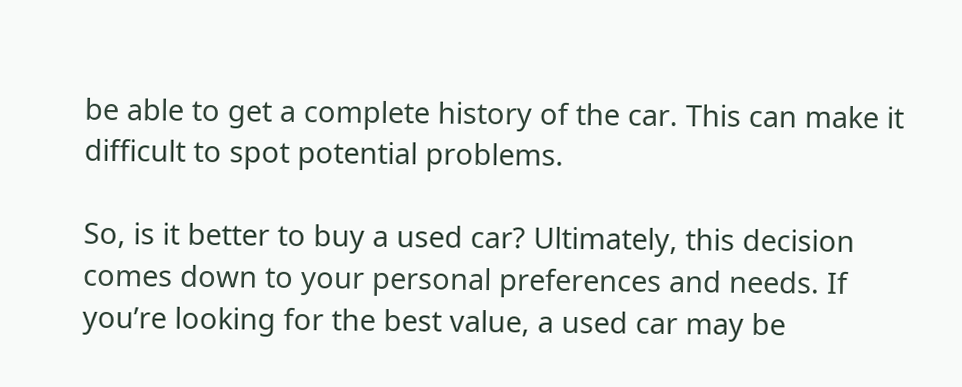be able to get a complete history of the car. This can make it difficult to spot potential problems.

So, is it better to buy a used car? Ultimately, this decision comes down to your personal preferences and needs. If you’re looking for the best value, a used car may be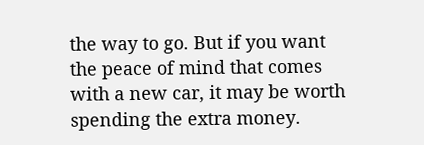the way to go. But if you want the peace of mind that comes with a new car, it may be worth spending the extra money.